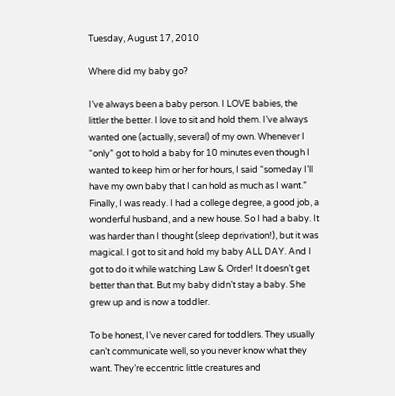Tuesday, August 17, 2010

Where did my baby go?

I’ve always been a baby person. I LOVE babies, the littler the better. I love to sit and hold them. I’ve always wanted one (actually, several) of my own. Whenever I “only” got to hold a baby for 10 minutes even though I wanted to keep him or her for hours, I said “someday I’ll have my own baby that I can hold as much as I want.” Finally, I was ready. I had a college degree, a good job, a wonderful husband, and a new house. So I had a baby. It was harder than I thought (sleep deprivation!), but it was magical. I got to sit and hold my baby ALL DAY. And I got to do it while watching Law & Order! It doesn’t get better than that. But my baby didn’t stay a baby. She grew up and is now a toddler.

To be honest, I’ve never cared for toddlers. They usually can’t communicate well, so you never know what they want. They’re eccentric little creatures and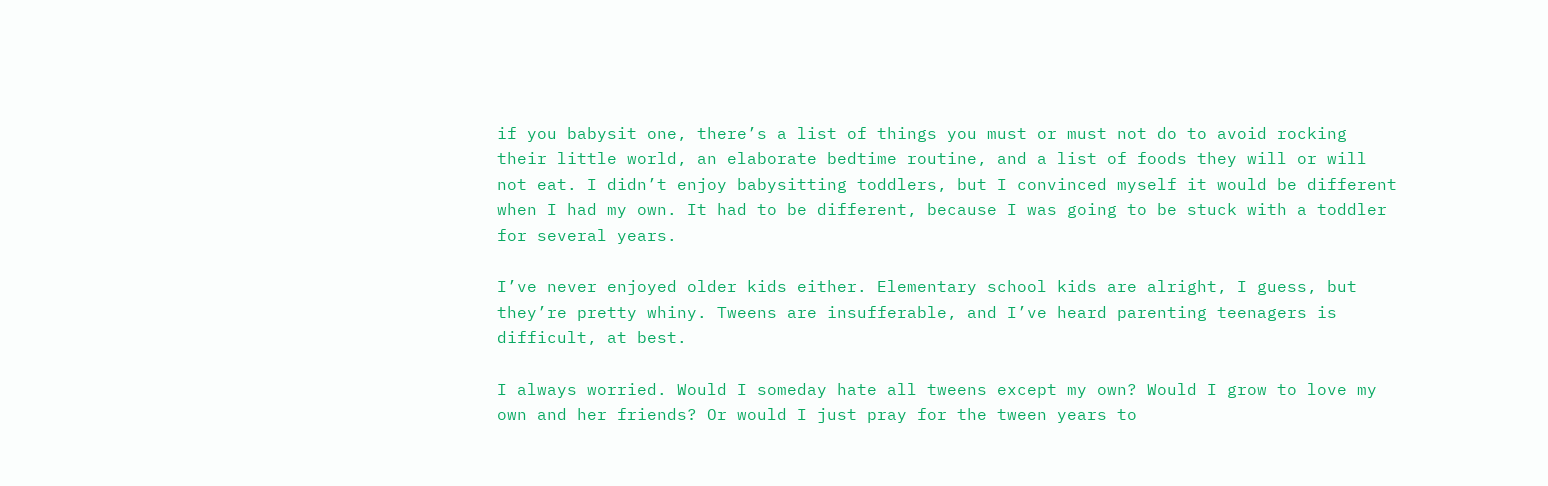if you babysit one, there’s a list of things you must or must not do to avoid rocking their little world, an elaborate bedtime routine, and a list of foods they will or will not eat. I didn’t enjoy babysitting toddlers, but I convinced myself it would be different when I had my own. It had to be different, because I was going to be stuck with a toddler for several years.

I’ve never enjoyed older kids either. Elementary school kids are alright, I guess, but they’re pretty whiny. Tweens are insufferable, and I’ve heard parenting teenagers is difficult, at best.

I always worried. Would I someday hate all tweens except my own? Would I grow to love my own and her friends? Or would I just pray for the tween years to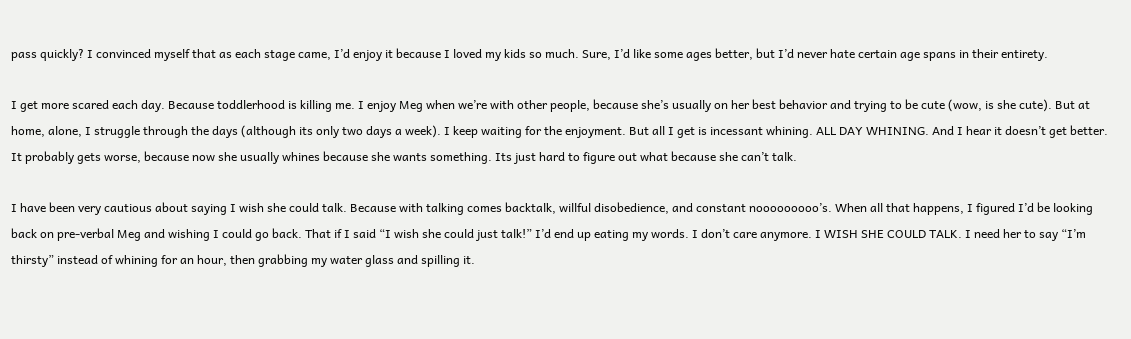pass quickly? I convinced myself that as each stage came, I’d enjoy it because I loved my kids so much. Sure, I’d like some ages better, but I’d never hate certain age spans in their entirety.

I get more scared each day. Because toddlerhood is killing me. I enjoy Meg when we’re with other people, because she’s usually on her best behavior and trying to be cute (wow, is she cute). But at home, alone, I struggle through the days (although its only two days a week). I keep waiting for the enjoyment. But all I get is incessant whining. ALL DAY WHINING. And I hear it doesn’t get better. It probably gets worse, because now she usually whines because she wants something. Its just hard to figure out what because she can’t talk.

I have been very cautious about saying I wish she could talk. Because with talking comes backtalk, willful disobedience, and constant nooooooooo’s. When all that happens, I figured I’d be looking back on pre-verbal Meg and wishing I could go back. That if I said “I wish she could just talk!” I’d end up eating my words. I don’t care anymore. I WISH SHE COULD TALK. I need her to say “I’m thirsty” instead of whining for an hour, then grabbing my water glass and spilling it.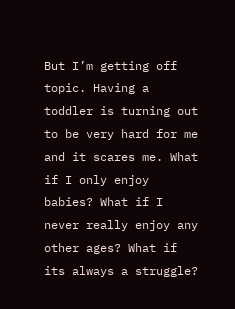But I’m getting off topic. Having a toddler is turning out to be very hard for me and it scares me. What if I only enjoy babies? What if I never really enjoy any other ages? What if its always a struggle?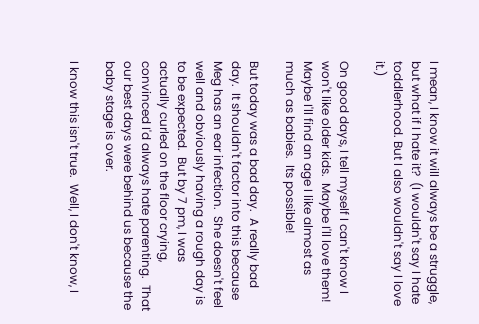I mean, I know it will always be a struggle, but what if I hate it?  (I wouldn't say I hate toddlerhood. But I also wouldn't say I love it.)

On good days, I tell myself I can't know I won't like older kids.  Maybe I'll love them!  Maybe I'll find an age I like almost as much as babies.  Its possible!

But today was a bad day.  A really bad day.  It shouldn't factor into this because Meg has an ear infection.  She doesn't feel well and obviously having a rough day is to be expected.  But by 7 pm, I was actually curled on the floor crying, convinced I'd always hate parenting.  That our best days were behind us because the baby stage is over.

I know this isn't true.  Well, I don't know, I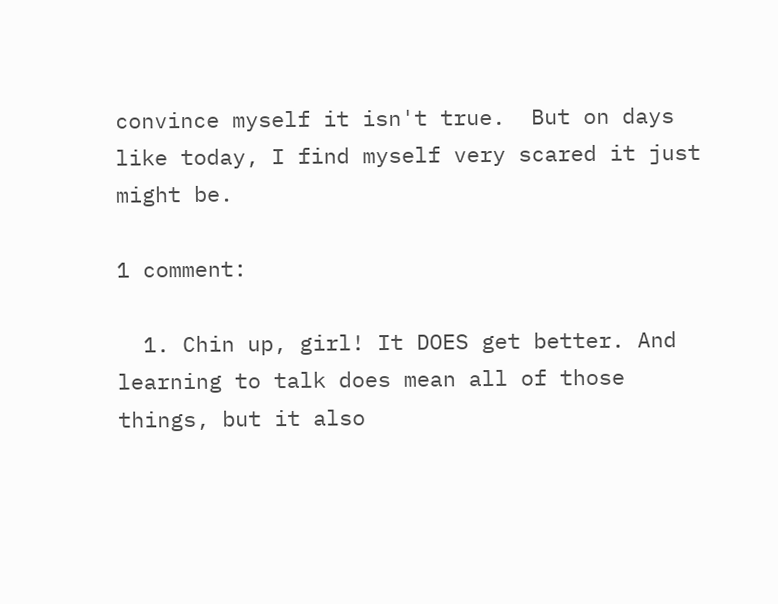convince myself it isn't true.  But on days like today, I find myself very scared it just might be.

1 comment:

  1. Chin up, girl! It DOES get better. And learning to talk does mean all of those things, but it also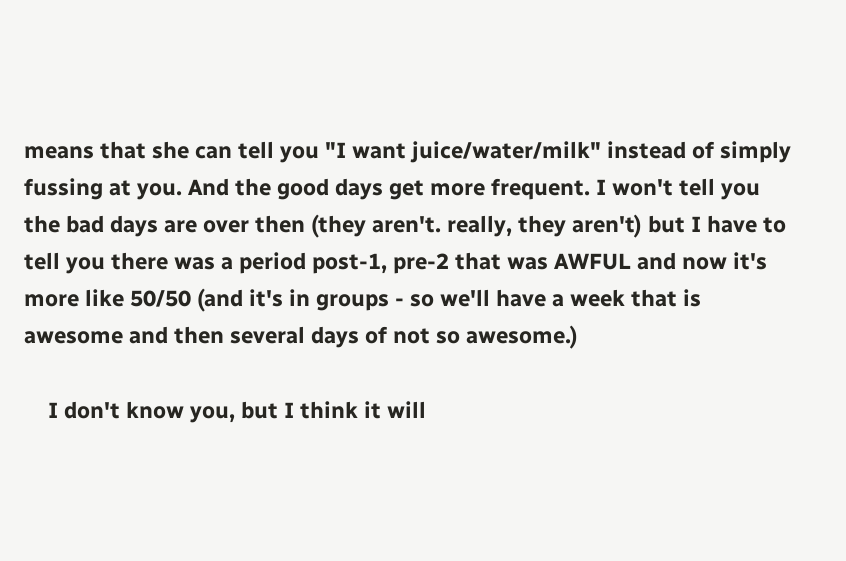means that she can tell you "I want juice/water/milk" instead of simply fussing at you. And the good days get more frequent. I won't tell you the bad days are over then (they aren't. really, they aren't) but I have to tell you there was a period post-1, pre-2 that was AWFUL and now it's more like 50/50 (and it's in groups - so we'll have a week that is awesome and then several days of not so awesome.)

    I don't know you, but I think it will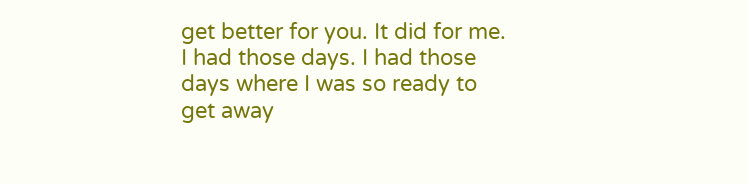get better for you. It did for me. I had those days. I had those days where I was so ready to get away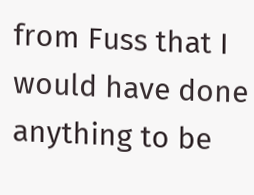from Fuss that I would have done anything to be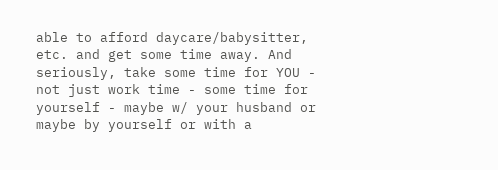able to afford daycare/babysitter, etc. and get some time away. And seriously, take some time for YOU - not just work time - some time for yourself - maybe w/ your husband or maybe by yourself or with a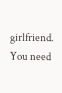girlfriend. You need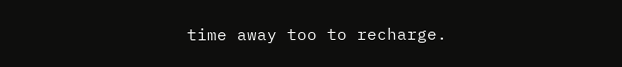time away too to recharge.